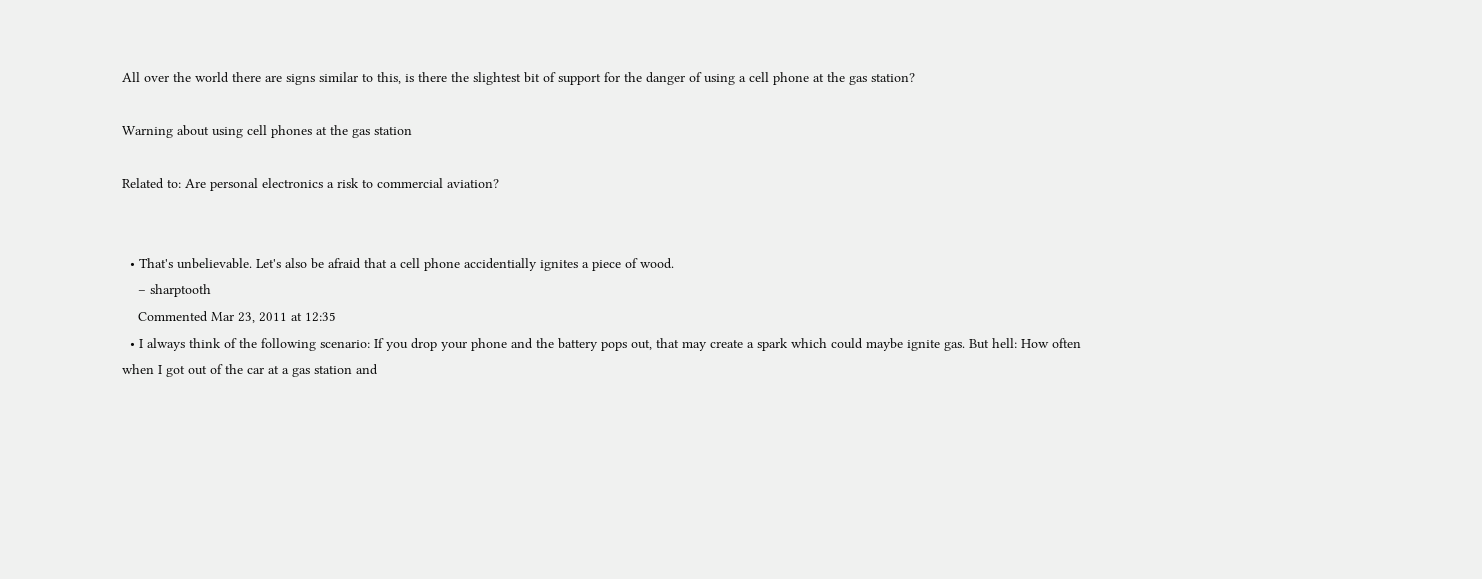All over the world there are signs similar to this, is there the slightest bit of support for the danger of using a cell phone at the gas station?

Warning about using cell phones at the gas station

Related to: Are personal electronics a risk to commercial aviation?


  • That's unbelievable. Let's also be afraid that a cell phone accidentially ignites a piece of wood.
    – sharptooth
    Commented Mar 23, 2011 at 12:35
  • I always think of the following scenario: If you drop your phone and the battery pops out, that may create a spark which could maybe ignite gas. But hell: How often when I got out of the car at a gas station and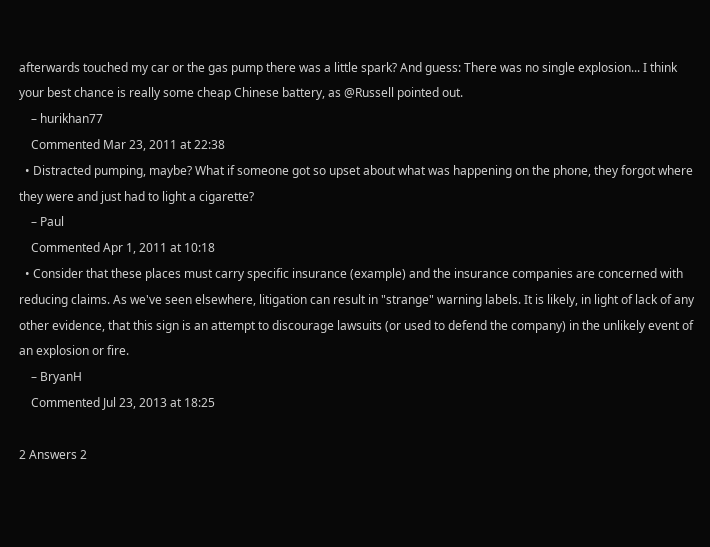afterwards touched my car or the gas pump there was a little spark? And guess: There was no single explosion... I think your best chance is really some cheap Chinese battery, as @Russell pointed out.
    – hurikhan77
    Commented Mar 23, 2011 at 22:38
  • Distracted pumping, maybe? What if someone got so upset about what was happening on the phone, they forgot where they were and just had to light a cigarette?
    – Paul
    Commented Apr 1, 2011 at 10:18
  • Consider that these places must carry specific insurance (example) and the insurance companies are concerned with reducing claims. As we've seen elsewhere, litigation can result in "strange" warning labels. It is likely, in light of lack of any other evidence, that this sign is an attempt to discourage lawsuits (or used to defend the company) in the unlikely event of an explosion or fire.
    – BryanH
    Commented Jul 23, 2013 at 18:25

2 Answers 2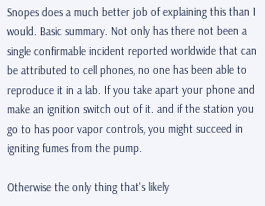Snopes does a much better job of explaining this than I would. Basic summary. Not only has there not been a single confirmable incident reported worldwide that can be attributed to cell phones, no one has been able to reproduce it in a lab. If you take apart your phone and make an ignition switch out of it. and if the station you go to has poor vapor controls, you might succeed in igniting fumes from the pump.

Otherwise the only thing that's likely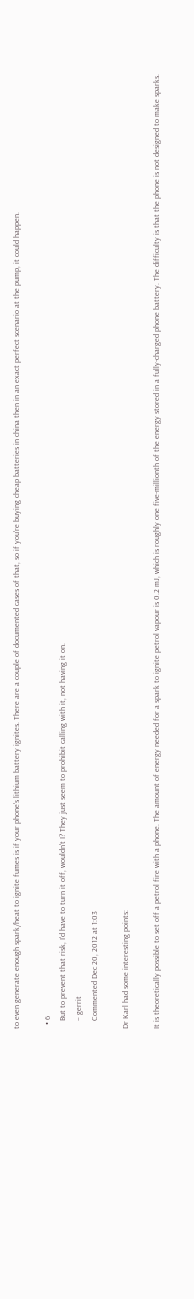to even generate enough spark/heat to ignite fumes is if your phone's lithium battery ignites. There are a couple of documented cases of that, so if you're buying cheap batteries in china then in an exact perfect scenario at the pump, it could happen.

  • 6
    But to prevent that risk, I'd have to turn it off, wouldn't I? They just seem to prohibit calling with it, not having it on.
    – gerrit
    Commented Dec 20, 2012 at 1:03

Dr Karl had some interesting points:

It is theoretically possible to set off a petrol fire with a phone. The amount of energy needed for a spark to ignite petrol vapour is 0.2 mJ, which is roughly one five-millionth of the energy stored in a fully-charged phone battery. The difficulty is that the phone is not designed to make sparks.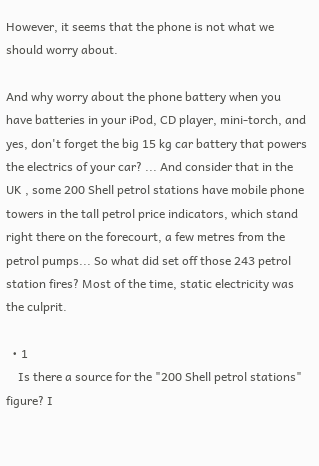However, it seems that the phone is not what we should worry about.

And why worry about the phone battery when you have batteries in your iPod, CD player, mini-torch, and yes, don't forget the big 15 kg car battery that powers the electrics of your car? ... And consider that in the UK , some 200 Shell petrol stations have mobile phone towers in the tall petrol price indicators, which stand right there on the forecourt, a few metres from the petrol pumps... So what did set off those 243 petrol station fires? Most of the time, static electricity was the culprit.

  • 1
    Is there a source for the "200 Shell petrol stations" figure? I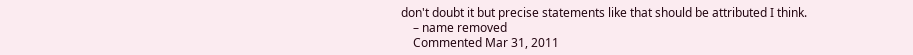don't doubt it but precise statements like that should be attributed I think.
    – name removed
    Commented Mar 31, 2011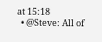at 15:18
  • @Steve: All of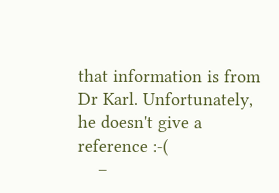that information is from Dr Karl. Unfortunately, he doesn't give a reference :-(
    –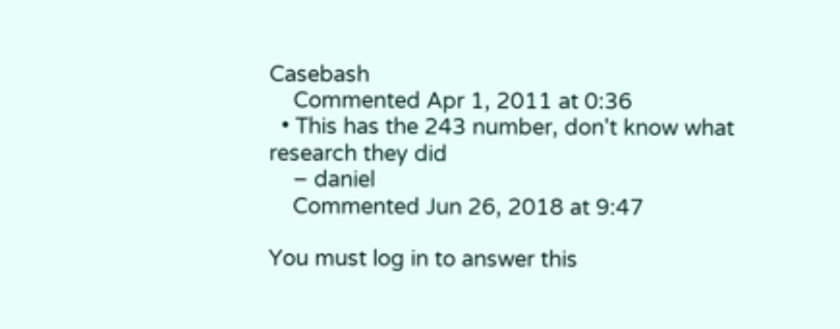Casebash
    Commented Apr 1, 2011 at 0:36
  • This has the 243 number, don't know what research they did
    – daniel
    Commented Jun 26, 2018 at 9:47

You must log in to answer this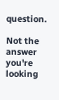question.

Not the answer you're looking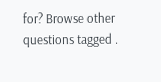for? Browse other questions tagged .